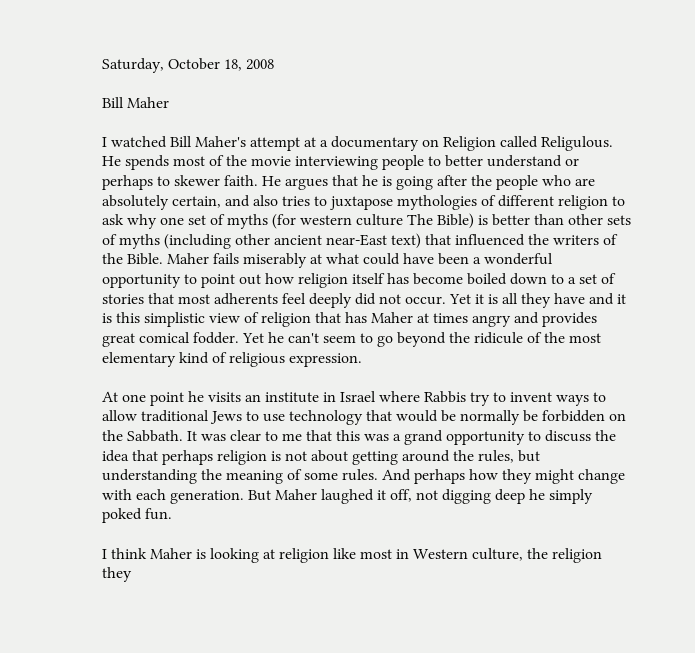Saturday, October 18, 2008

Bill Maher

I watched Bill Maher's attempt at a documentary on Religion called Religulous. He spends most of the movie interviewing people to better understand or perhaps to skewer faith. He argues that he is going after the people who are absolutely certain, and also tries to juxtapose mythologies of different religion to ask why one set of myths (for western culture The Bible) is better than other sets of myths (including other ancient near-East text) that influenced the writers of the Bible. Maher fails miserably at what could have been a wonderful opportunity to point out how religion itself has become boiled down to a set of stories that most adherents feel deeply did not occur. Yet it is all they have and it is this simplistic view of religion that has Maher at times angry and provides great comical fodder. Yet he can't seem to go beyond the ridicule of the most elementary kind of religious expression.

At one point he visits an institute in Israel where Rabbis try to invent ways to allow traditional Jews to use technology that would be normally be forbidden on the Sabbath. It was clear to me that this was a grand opportunity to discuss the idea that perhaps religion is not about getting around the rules, but understanding the meaning of some rules. And perhaps how they might change with each generation. But Maher laughed it off, not digging deep he simply poked fun.

I think Maher is looking at religion like most in Western culture, the religion they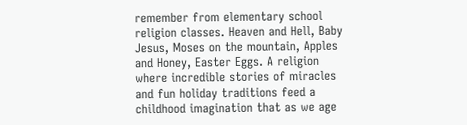remember from elementary school religion classes. Heaven and Hell, Baby Jesus, Moses on the mountain, Apples and Honey, Easter Eggs. A religion where incredible stories of miracles and fun holiday traditions feed a childhood imagination that as we age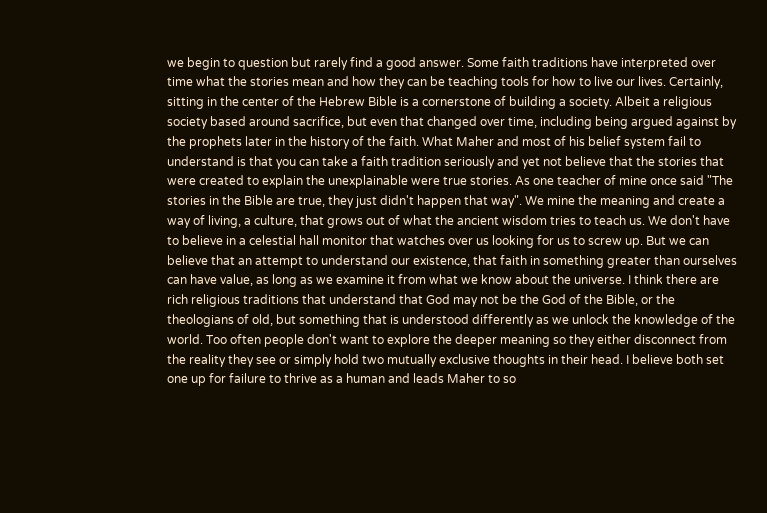we begin to question but rarely find a good answer. Some faith traditions have interpreted over time what the stories mean and how they can be teaching tools for how to live our lives. Certainly, sitting in the center of the Hebrew Bible is a cornerstone of building a society. Albeit a religious society based around sacrifice, but even that changed over time, including being argued against by the prophets later in the history of the faith. What Maher and most of his belief system fail to understand is that you can take a faith tradition seriously and yet not believe that the stories that were created to explain the unexplainable were true stories. As one teacher of mine once said "The stories in the Bible are true, they just didn't happen that way". We mine the meaning and create a way of living, a culture, that grows out of what the ancient wisdom tries to teach us. We don't have to believe in a celestial hall monitor that watches over us looking for us to screw up. But we can believe that an attempt to understand our existence, that faith in something greater than ourselves can have value, as long as we examine it from what we know about the universe. I think there are rich religious traditions that understand that God may not be the God of the Bible, or the theologians of old, but something that is understood differently as we unlock the knowledge of the world. Too often people don't want to explore the deeper meaning so they either disconnect from the reality they see or simply hold two mutually exclusive thoughts in their head. I believe both set one up for failure to thrive as a human and leads Maher to so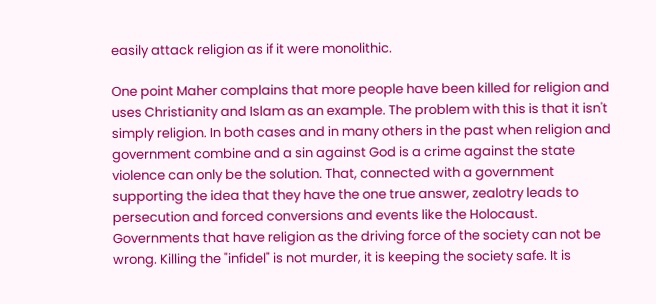easily attack religion as if it were monolithic.

One point Maher complains that more people have been killed for religion and uses Christianity and Islam as an example. The problem with this is that it isn't simply religion. In both cases and in many others in the past when religion and government combine and a sin against God is a crime against the state violence can only be the solution. That, connected with a government supporting the idea that they have the one true answer, zealotry leads to persecution and forced conversions and events like the Holocaust. Governments that have religion as the driving force of the society can not be wrong. Killing the "infidel" is not murder, it is keeping the society safe. It is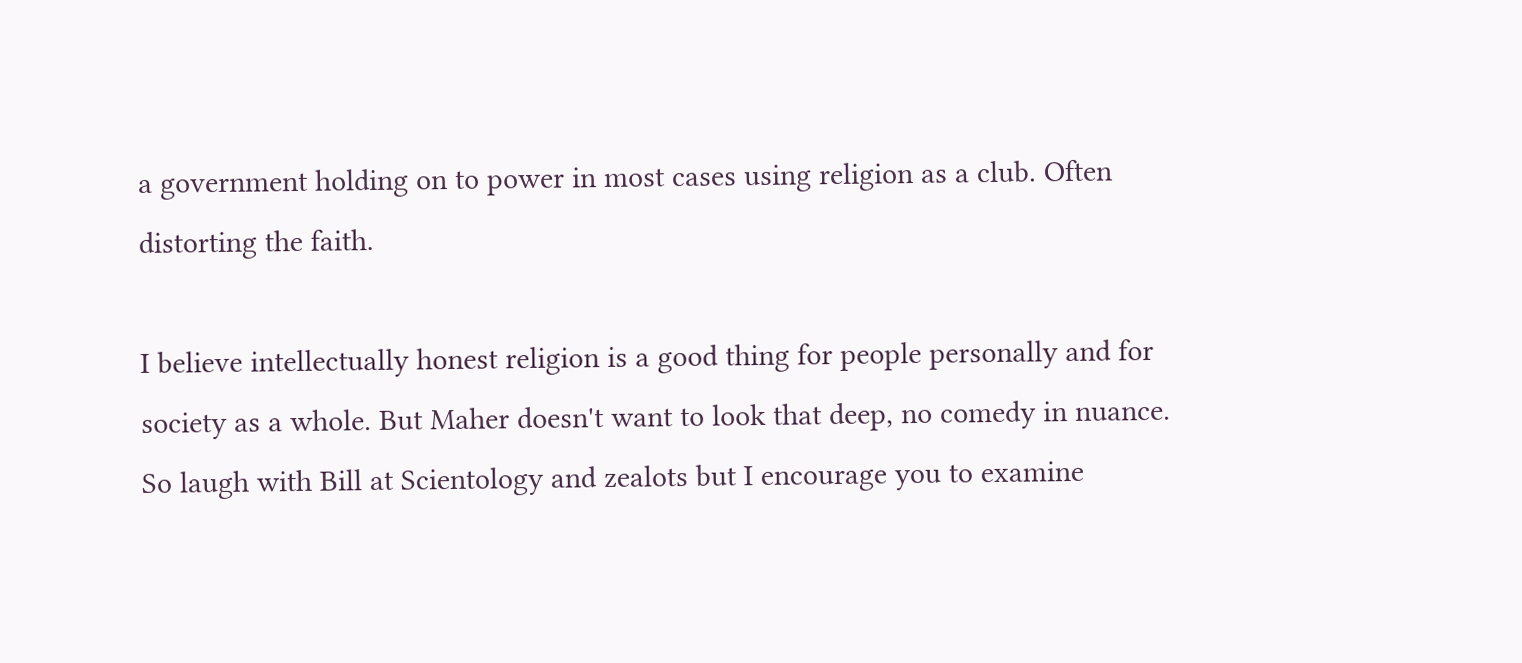a government holding on to power in most cases using religion as a club. Often distorting the faith.

I believe intellectually honest religion is a good thing for people personally and for society as a whole. But Maher doesn't want to look that deep, no comedy in nuance. So laugh with Bill at Scientology and zealots but I encourage you to examine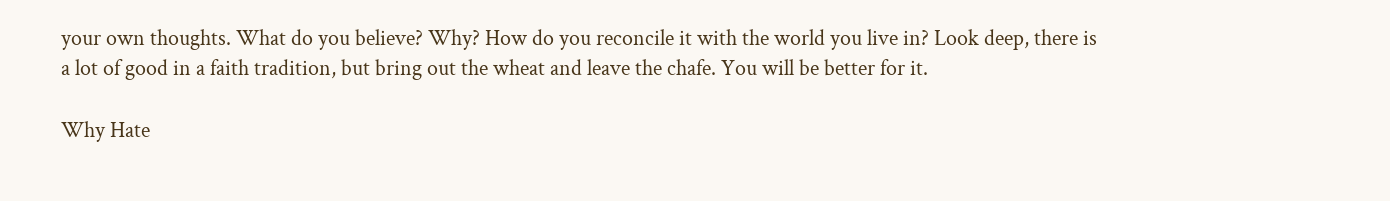your own thoughts. What do you believe? Why? How do you reconcile it with the world you live in? Look deep, there is a lot of good in a faith tradition, but bring out the wheat and leave the chafe. You will be better for it.

Why Hate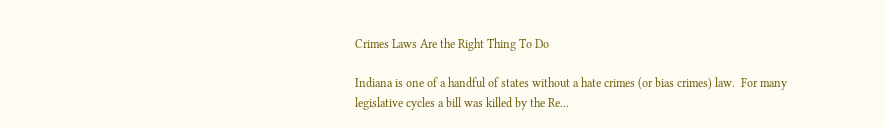Crimes Laws Are the Right Thing To Do

Indiana is one of a handful of states without a hate crimes (or bias crimes) law.  For many legislative cycles a bill was killed by the Re...